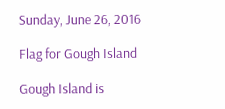Sunday, June 26, 2016

Flag for Gough Island

Gough Island is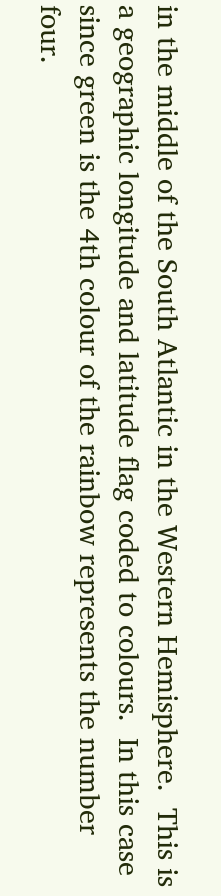in the middle of the South Atlantic in the Western Hemisphere.  This is a geographic longitude and latitude flag coded to colours.  In this case since green is the 4th colour of the rainbow represents the number four.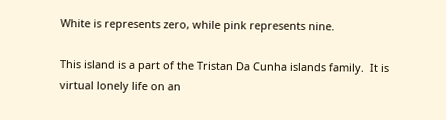White is represents zero, while pink represents nine.

This island is a part of the Tristan Da Cunha islands family.  It is virtual lonely life on an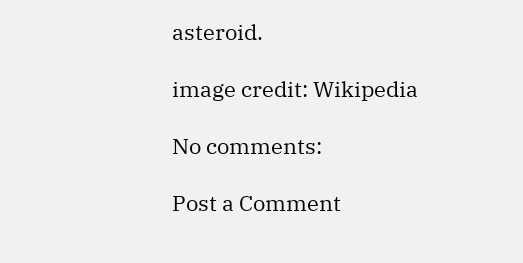asteroid.

image credit: Wikipedia

No comments:

Post a Comment